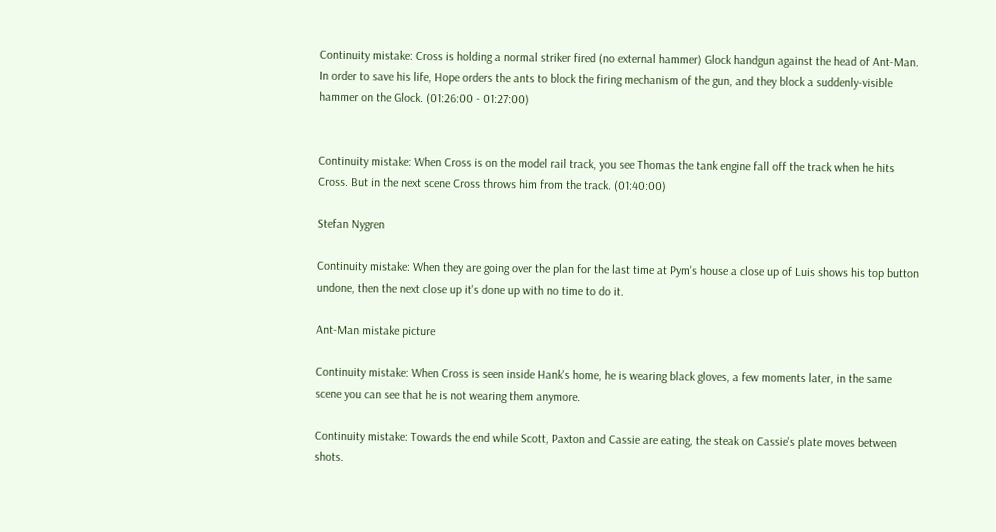Continuity mistake: Cross is holding a normal striker fired (no external hammer) Glock handgun against the head of Ant-Man. In order to save his life, Hope orders the ants to block the firing mechanism of the gun, and they block a suddenly-visible hammer on the Glock. (01:26:00 - 01:27:00)


Continuity mistake: When Cross is on the model rail track, you see Thomas the tank engine fall off the track when he hits Cross. But in the next scene Cross throws him from the track. (01:40:00)

Stefan Nygren

Continuity mistake: When they are going over the plan for the last time at Pym's house a close up of Luis shows his top button undone, then the next close up it's done up with no time to do it.

Ant-Man mistake picture

Continuity mistake: When Cross is seen inside Hank's home, he is wearing black gloves, a few moments later, in the same scene you can see that he is not wearing them anymore.

Continuity mistake: Towards the end while Scott, Paxton and Cassie are eating, the steak on Cassie's plate moves between shots.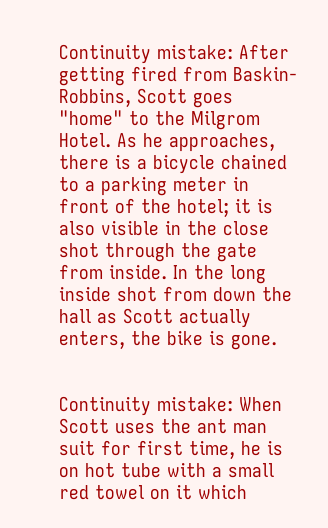Continuity mistake: After getting fired from Baskin-Robbins, Scott goes "home" to the Milgrom Hotel. As he approaches, there is a bicycle chained to a parking meter in front of the hotel; it is also visible in the close shot through the gate from inside. In the long inside shot from down the hall as Scott actually enters, the bike is gone.


Continuity mistake: When Scott uses the ant man suit for first time, he is on hot tube with a small red towel on it which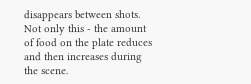disappears between shots. Not only this - the amount of food on the plate reduces and then increases during the scene.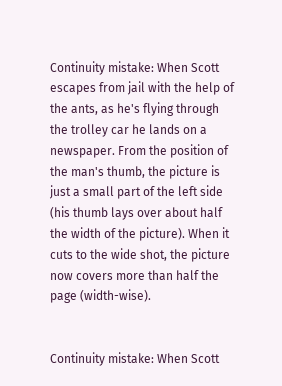Continuity mistake: When Scott escapes from jail with the help of the ants, as he's flying through the trolley car he lands on a newspaper. From the position of the man's thumb, the picture is just a small part of the left side (his thumb lays over about half the width of the picture). When it cuts to the wide shot, the picture now covers more than half the page (width-wise).


Continuity mistake: When Scott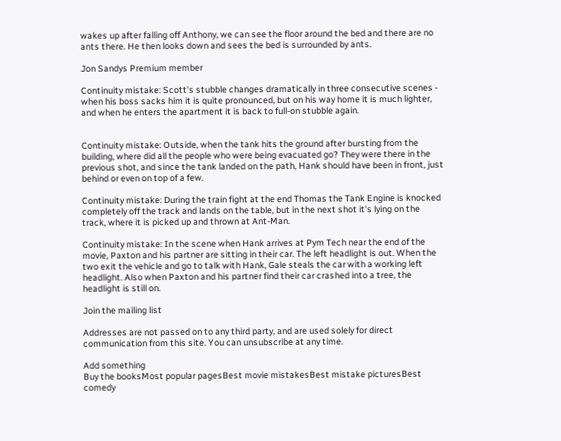wakes up after falling off Anthony, we can see the floor around the bed and there are no ants there. He then looks down and sees the bed is surrounded by ants.

Jon Sandys Premium member

Continuity mistake: Scott's stubble changes dramatically in three consecutive scenes - when his boss sacks him it is quite pronounced, but on his way home it is much lighter, and when he enters the apartment it is back to full-on stubble again.


Continuity mistake: Outside, when the tank hits the ground after bursting from the building, where did all the people who were being evacuated go? They were there in the previous shot, and since the tank landed on the path, Hank should have been in front, just behind or even on top of a few.

Continuity mistake: During the train fight at the end Thomas the Tank Engine is knocked completely off the track and lands on the table, but in the next shot it's lying on the track, where it is picked up and thrown at Ant-Man.

Continuity mistake: In the scene when Hank arrives at Pym Tech near the end of the movie, Paxton and his partner are sitting in their car. The left headlight is out. When the two exit the vehicle and go to talk with Hank, Gale steals the car with a working left headlight. Also when Paxton and his partner find their car crashed into a tree, the headlight is still on.

Join the mailing list

Addresses are not passed on to any third party, and are used solely for direct communication from this site. You can unsubscribe at any time.

Add something
Buy the booksMost popular pagesBest movie mistakesBest mistake picturesBest comedy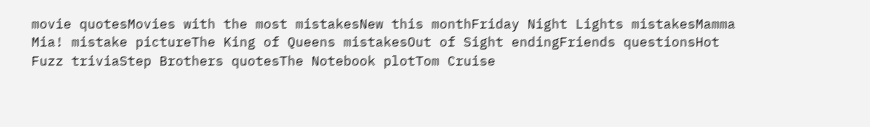movie quotesMovies with the most mistakesNew this monthFriday Night Lights mistakesMamma Mia! mistake pictureThe King of Queens mistakesOut of Sight endingFriends questionsHot Fuzz triviaStep Brothers quotesThe Notebook plotTom Cruise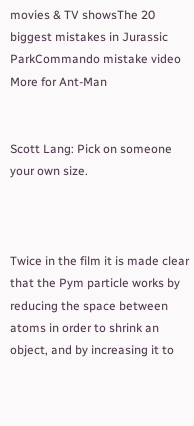movies & TV showsThe 20 biggest mistakes in Jurassic ParkCommando mistake video
More for Ant-Man


Scott Lang: Pick on someone your own size.



Twice in the film it is made clear that the Pym particle works by reducing the space between atoms in order to shrink an object, and by increasing it to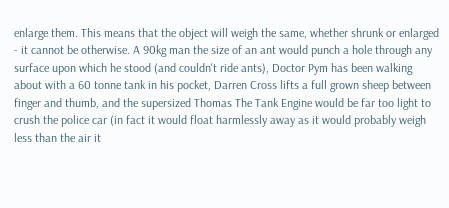enlarge them. This means that the object will weigh the same, whether shrunk or enlarged - it cannot be otherwise. A 90kg man the size of an ant would punch a hole through any surface upon which he stood (and couldn't ride ants), Doctor Pym has been walking about with a 60 tonne tank in his pocket, Darren Cross lifts a full grown sheep between finger and thumb, and the supersized Thomas The Tank Engine would be far too light to crush the police car (in fact it would float harmlessly away as it would probably weigh less than the air it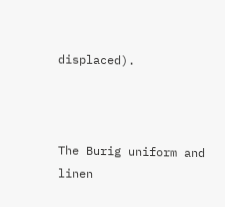displaced).



The Burig uniform and linen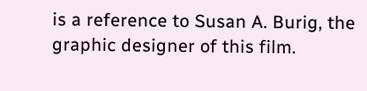is a reference to Susan A. Burig, the graphic designer of this film.